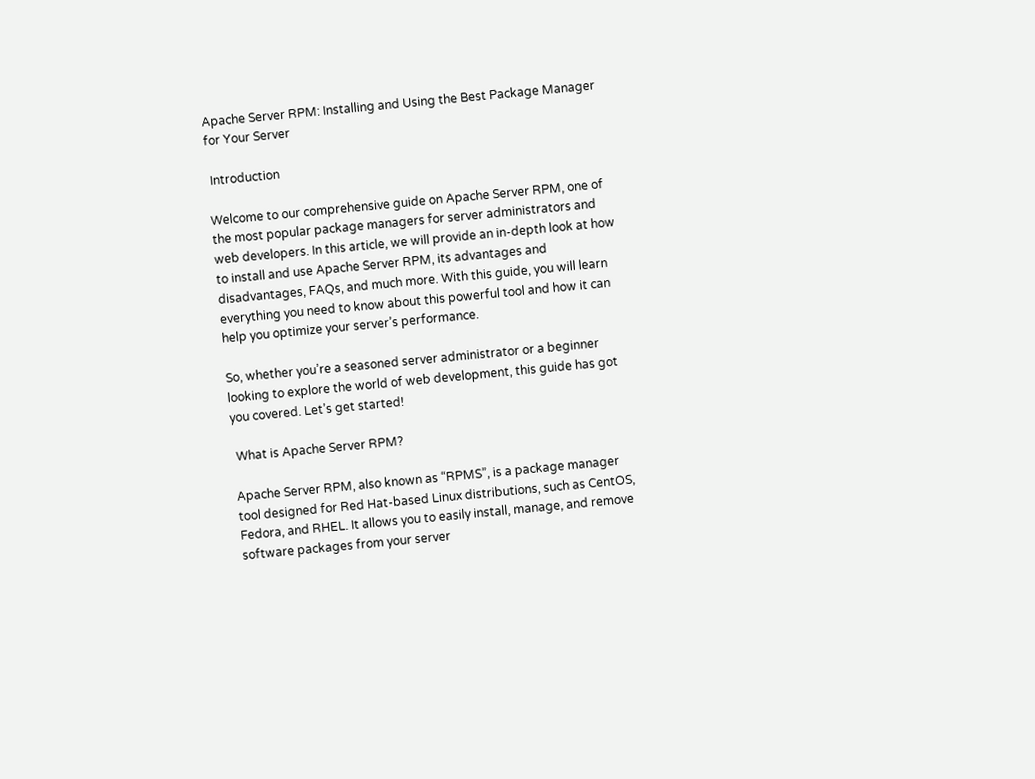Apache Server RPM: Installing and Using the Best Package Manager for Your Server

 Introduction

Welcome to our comprehensive guide on Apache Server RPM, one of the most popular package managers for server administrators and web developers. In this article, we will provide an in-depth look at how to install and use Apache Server RPM, its advantages and disadvantages, FAQs, and much more. With this guide, you will learn everything you need to know about this powerful tool and how it can help you optimize your server’s performance.

So, whether you’re a seasoned server administrator or a beginner looking to explore the world of web development, this guide has got you covered. Let’s get started!

 What is Apache Server RPM?

Apache Server RPM, also known as “RPMS”, is a package manager tool designed for Red Hat-based Linux distributions, such as CentOS, Fedora, and RHEL. It allows you to easily install, manage, and remove software packages from your server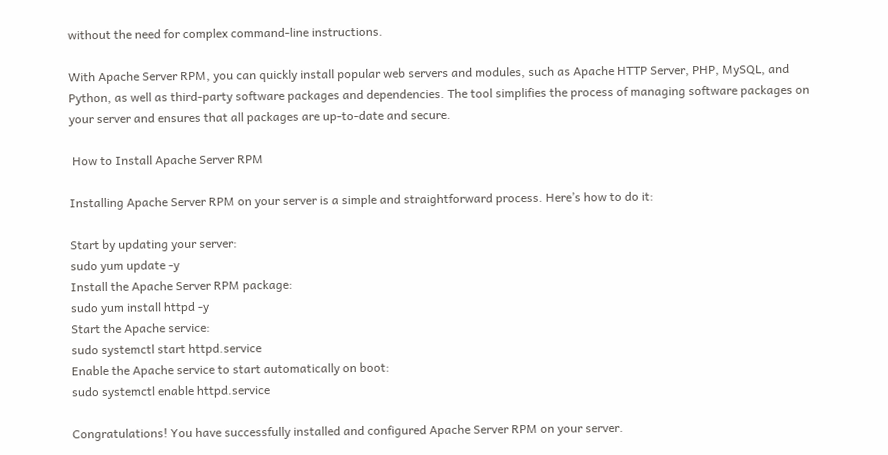without the need for complex command-line instructions.

With Apache Server RPM, you can quickly install popular web servers and modules, such as Apache HTTP Server, PHP, MySQL, and Python, as well as third-party software packages and dependencies. The tool simplifies the process of managing software packages on your server and ensures that all packages are up-to-date and secure.

 How to Install Apache Server RPM

Installing Apache Server RPM on your server is a simple and straightforward process. Here’s how to do it:

Start by updating your server:
sudo yum update -y
Install the Apache Server RPM package:
sudo yum install httpd -y
Start the Apache service:
sudo systemctl start httpd.service
Enable the Apache service to start automatically on boot:
sudo systemctl enable httpd.service

Congratulations! You have successfully installed and configured Apache Server RPM on your server.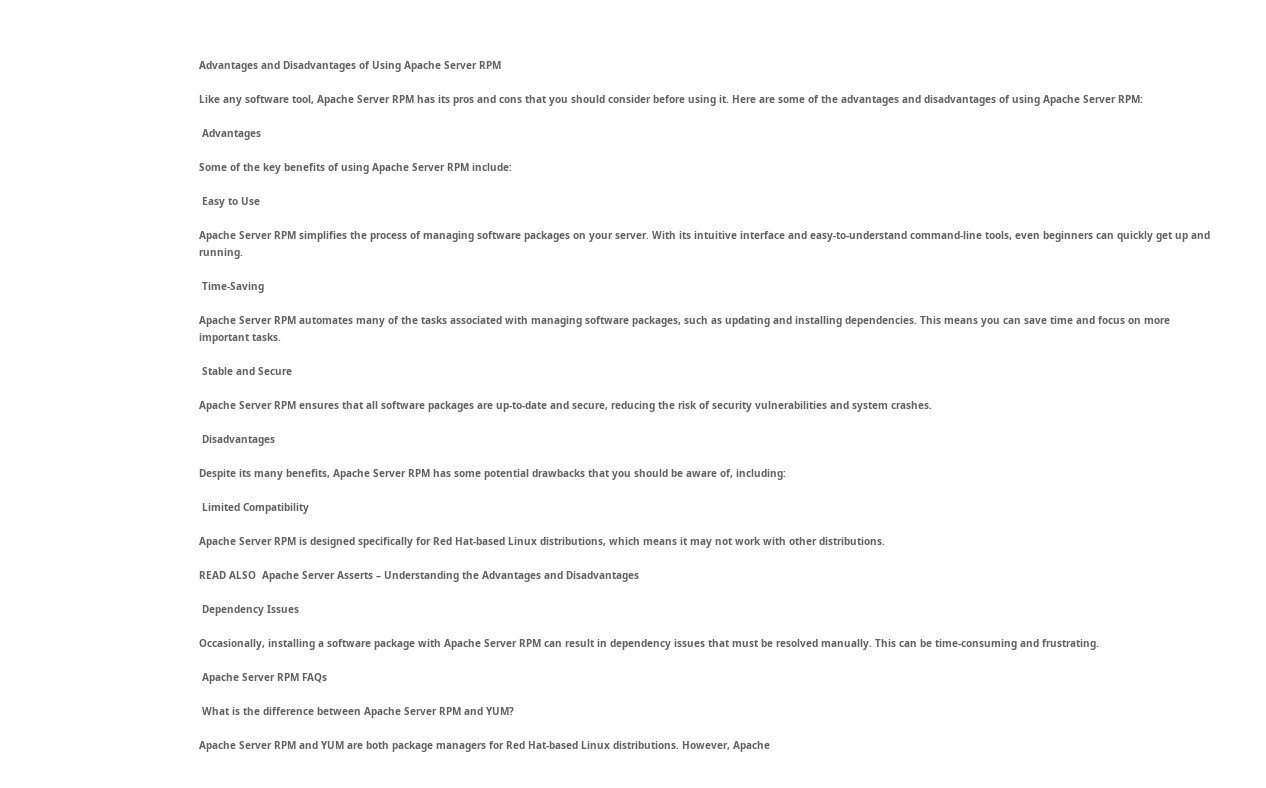Advantages and Disadvantages of Using Apache Server RPM

Like any software tool, Apache Server RPM has its pros and cons that you should consider before using it. Here are some of the advantages and disadvantages of using Apache Server RPM:

 Advantages

Some of the key benefits of using Apache Server RPM include:

 Easy to Use

Apache Server RPM simplifies the process of managing software packages on your server. With its intuitive interface and easy-to-understand command-line tools, even beginners can quickly get up and running.

 Time-Saving

Apache Server RPM automates many of the tasks associated with managing software packages, such as updating and installing dependencies. This means you can save time and focus on more important tasks.

 Stable and Secure

Apache Server RPM ensures that all software packages are up-to-date and secure, reducing the risk of security vulnerabilities and system crashes.

 Disadvantages

Despite its many benefits, Apache Server RPM has some potential drawbacks that you should be aware of, including:

 Limited Compatibility

Apache Server RPM is designed specifically for Red Hat-based Linux distributions, which means it may not work with other distributions.

READ ALSO  Apache Server Asserts – Understanding the Advantages and Disadvantages

 Dependency Issues

Occasionally, installing a software package with Apache Server RPM can result in dependency issues that must be resolved manually. This can be time-consuming and frustrating.

 Apache Server RPM FAQs

 What is the difference between Apache Server RPM and YUM?

Apache Server RPM and YUM are both package managers for Red Hat-based Linux distributions. However, Apache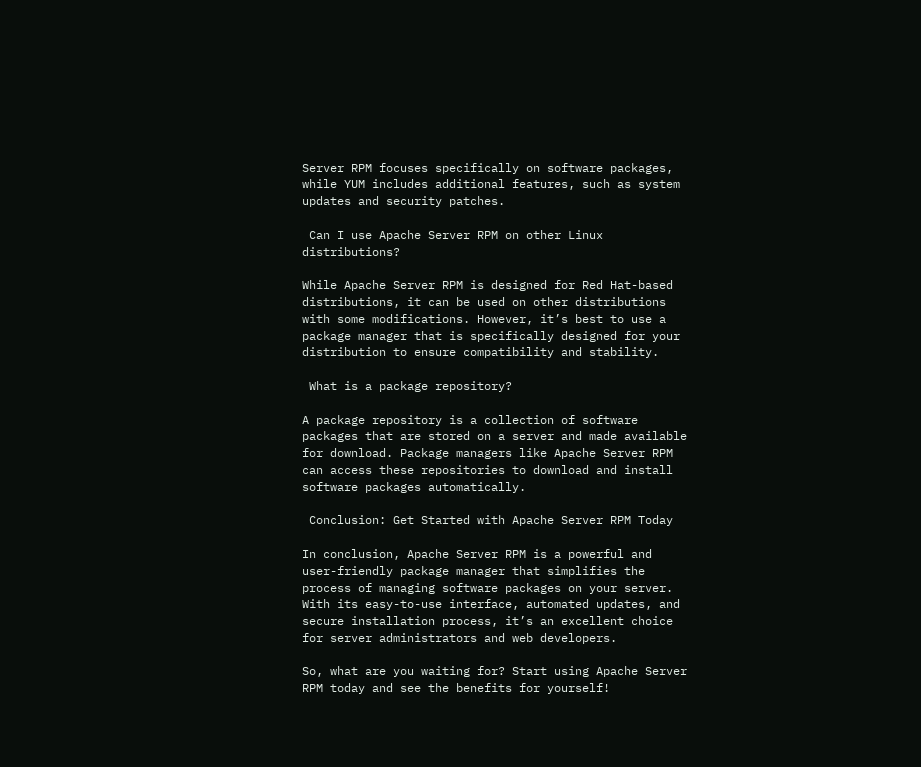Server RPM focuses specifically on software packages, while YUM includes additional features, such as system updates and security patches.

 Can I use Apache Server RPM on other Linux distributions?

While Apache Server RPM is designed for Red Hat-based distributions, it can be used on other distributions with some modifications. However, it’s best to use a package manager that is specifically designed for your distribution to ensure compatibility and stability.

 What is a package repository?

A package repository is a collection of software packages that are stored on a server and made available for download. Package managers like Apache Server RPM can access these repositories to download and install software packages automatically.

 Conclusion: Get Started with Apache Server RPM Today

In conclusion, Apache Server RPM is a powerful and user-friendly package manager that simplifies the process of managing software packages on your server. With its easy-to-use interface, automated updates, and secure installation process, it’s an excellent choice for server administrators and web developers.

So, what are you waiting for? Start using Apache Server RPM today and see the benefits for yourself!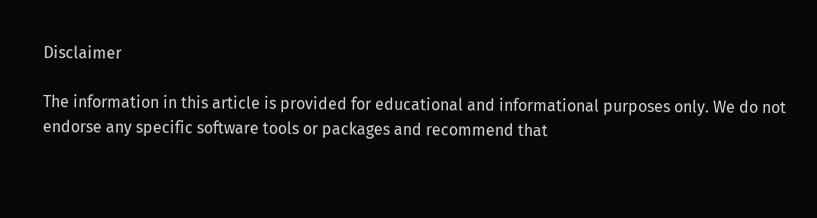Disclaimer

The information in this article is provided for educational and informational purposes only. We do not endorse any specific software tools or packages and recommend that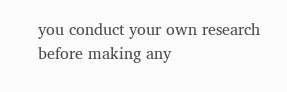you conduct your own research before making any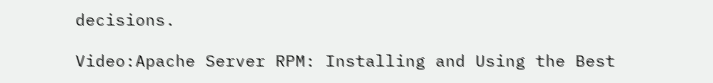decisions.

Video:Apache Server RPM: Installing and Using the Best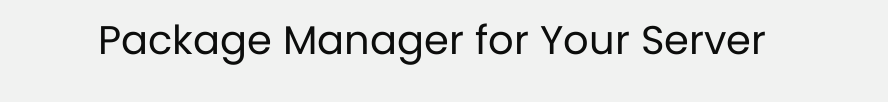Package Manager for Your Server